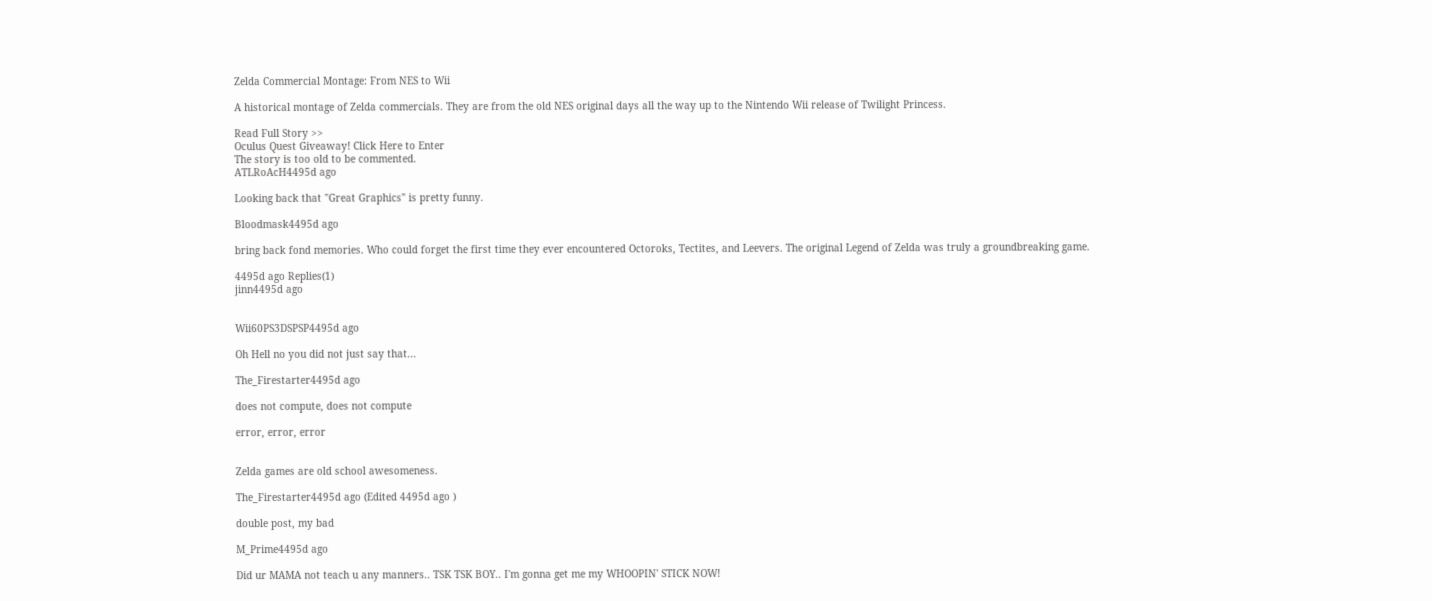Zelda Commercial Montage: From NES to Wii

A historical montage of Zelda commercials. They are from the old NES original days all the way up to the Nintendo Wii release of Twilight Princess.

Read Full Story >>
Oculus Quest Giveaway! Click Here to Enter
The story is too old to be commented.
ATLRoAcH4495d ago

Looking back that "Great Graphics" is pretty funny.

Bloodmask4495d ago

bring back fond memories. Who could forget the first time they ever encountered Octoroks, Tectites, and Leevers. The original Legend of Zelda was truly a groundbreaking game.

4495d ago Replies(1)
jinn4495d ago


Wii60PS3DSPSP4495d ago

Oh Hell no you did not just say that...

The_Firestarter4495d ago

does not compute, does not compute

error, error, error


Zelda games are old school awesomeness.

The_Firestarter4495d ago (Edited 4495d ago )

double post, my bad

M_Prime4495d ago

Did ur MAMA not teach u any manners.. TSK TSK BOY.. I'm gonna get me my WHOOPIN' STICK NOW!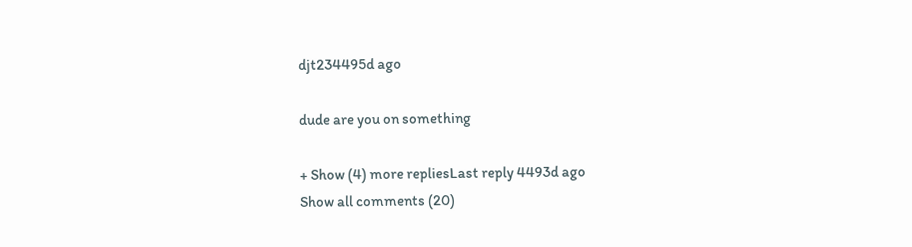djt234495d ago

dude are you on something

+ Show (4) more repliesLast reply 4493d ago
Show all comments (20)